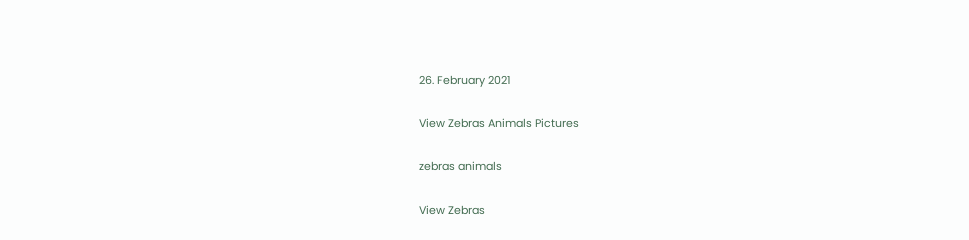26. February 2021

View Zebras Animals Pictures

zebras animals

View Zebras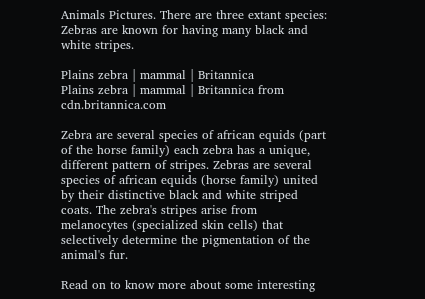Animals Pictures. There are three extant species: Zebras are known for having many black and white stripes.

Plains zebra | mammal | Britannica
Plains zebra | mammal | Britannica from cdn.britannica.com

Zebra are several species of african equids (part of the horse family) each zebra has a unique, different pattern of stripes. Zebras are several species of african equids (horse family) united by their distinctive black and white striped coats. The zebra's stripes arise from melanocytes (specialized skin cells) that selectively determine the pigmentation of the animal's fur.

Read on to know more about some interesting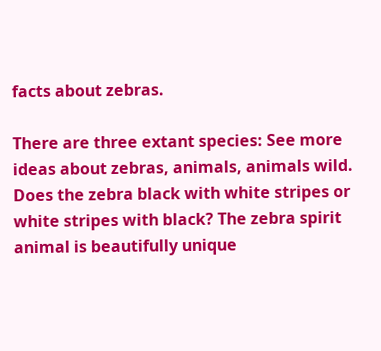facts about zebras.

There are three extant species: See more ideas about zebras, animals, animals wild. Does the zebra black with white stripes or white stripes with black? The zebra spirit animal is beautifully unique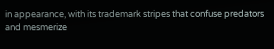in appearance, with its trademark stripes that confuse predators and mesmerize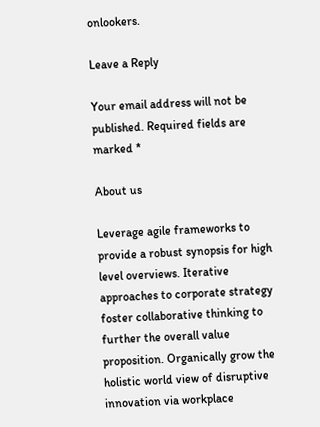onlookers.

Leave a Reply

Your email address will not be published. Required fields are marked *

About us

Leverage agile frameworks to provide a robust synopsis for high level overviews. Iterative approaches to corporate strategy foster collaborative thinking to further the overall value proposition. Organically grow the holistic world view of disruptive innovation via workplace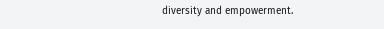diversity and empowerment.